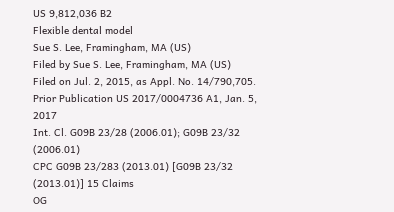US 9,812,036 B2
Flexible dental model
Sue S. Lee, Framingham, MA (US)
Filed by Sue S. Lee, Framingham, MA (US)
Filed on Jul. 2, 2015, as Appl. No. 14/790,705.
Prior Publication US 2017/0004736 A1, Jan. 5, 2017
Int. Cl. G09B 23/28 (2006.01); G09B 23/32 (2006.01)
CPC G09B 23/283 (2013.01) [G09B 23/32 (2013.01)] 15 Claims
OG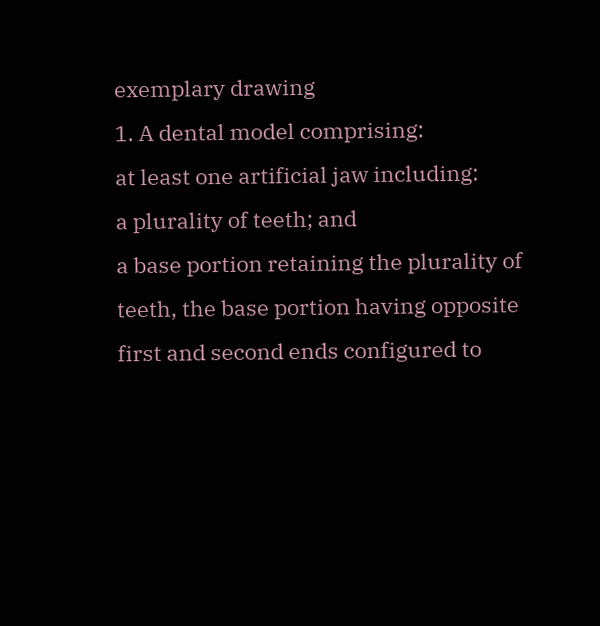exemplary drawing
1. A dental model comprising:
at least one artificial jaw including:
a plurality of teeth; and
a base portion retaining the plurality of teeth, the base portion having opposite first and second ends configured to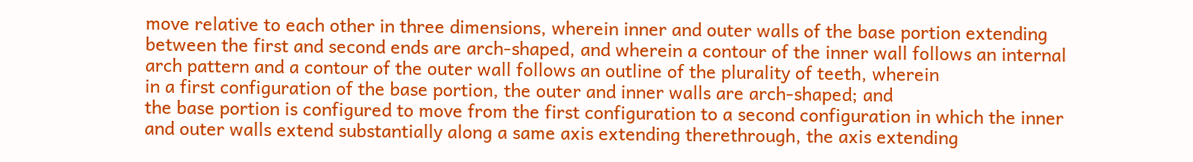move relative to each other in three dimensions, wherein inner and outer walls of the base portion extending between the first and second ends are arch-shaped, and wherein a contour of the inner wall follows an internal arch pattern and a contour of the outer wall follows an outline of the plurality of teeth, wherein
in a first configuration of the base portion, the outer and inner walls are arch-shaped; and
the base portion is configured to move from the first configuration to a second configuration in which the inner and outer walls extend substantially along a same axis extending therethrough, the axis extending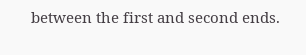between the first and second ends.